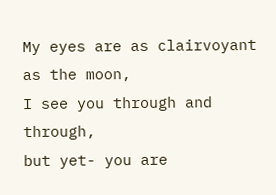My eyes are as clairvoyant as the moon,
I see you through and through,
but yet- you are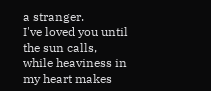a stranger.
I've loved you until the sun calls,
while heaviness in my heart makes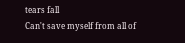tears fall
Can't save myself from all of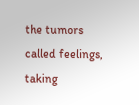the tumors
called feelings, taking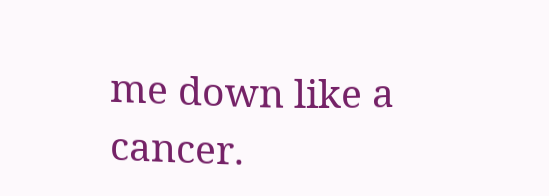me down like a cancer.